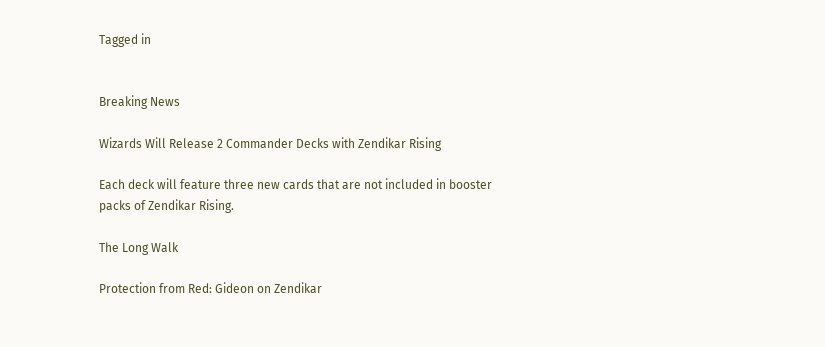Tagged in


Breaking News

Wizards Will Release 2 Commander Decks with Zendikar Rising

Each deck will feature three new cards that are not included in booster packs of Zendikar Rising.

The Long Walk

Protection from Red: Gideon on Zendikar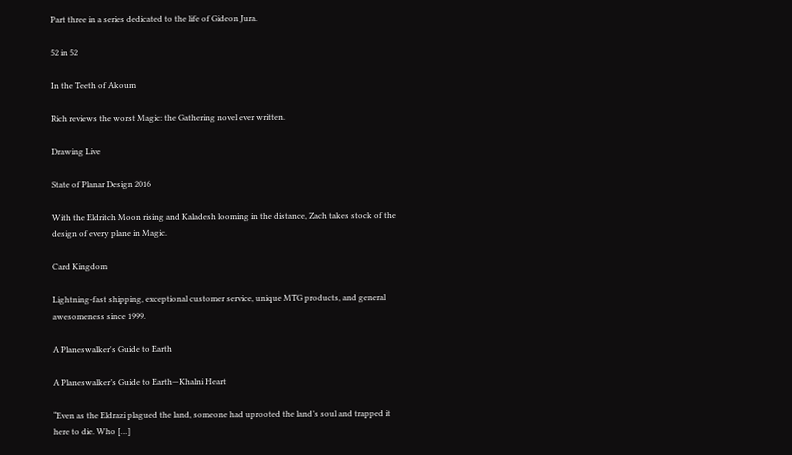Part three in a series dedicated to the life of Gideon Jura.

52 in 52

In the Teeth of Akoum

Rich reviews the worst Magic: the Gathering novel ever written.

Drawing Live

State of Planar Design 2016

With the Eldritch Moon rising and Kaladesh looming in the distance, Zach takes stock of the design of every plane in Magic.

Card Kingdom

Lightning-fast shipping, exceptional customer service, unique MTG products, and general awesomeness since 1999.

A Planeswalker's Guide to Earth

A Planeswalker’s Guide to Earth—Khalni Heart

“Even as the Eldrazi plagued the land, someone had uprooted the land’s soul and trapped it here to die. Who […]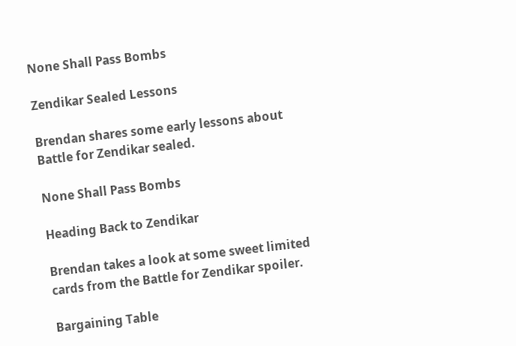None Shall Pass Bombs

Zendikar Sealed Lessons

Brendan shares some early lessons about Battle for Zendikar sealed.

None Shall Pass Bombs

Heading Back to Zendikar

Brendan takes a look at some sweet limited cards from the Battle for Zendikar spoiler.

Bargaining Table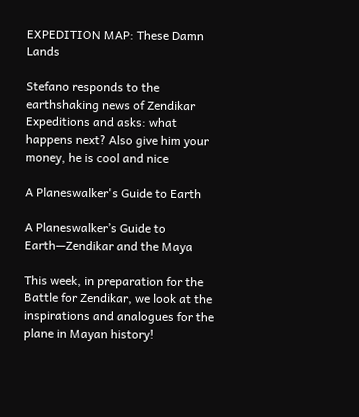EXPEDITION MAP: These Damn Lands

Stefano responds to the earthshaking news of Zendikar Expeditions and asks: what happens next? Also give him your money, he is cool and nice

A Planeswalker's Guide to Earth

A Planeswalker’s Guide to Earth—Zendikar and the Maya

This week, in preparation for the Battle for Zendikar, we look at the inspirations and analogues for the plane in Mayan history!